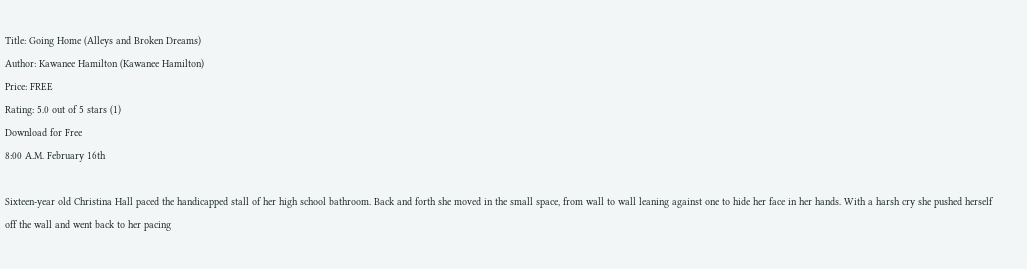Title: Going Home (Alleys and Broken Dreams)
Author: Kawanee Hamilton (Kawanee Hamilton)
Price: FREE
Rating: 5.0 out of 5 stars (1)
Download for Free
8:00 A.M. February 16th

Sixteen-year old Christina Hall paced the handicapped stall of her high school bathroom. Back and forth she moved in the small space, from wall to wall leaning against one to hide her face in her hands. With a harsh cry she pushed herself off the wall and went back to her pacing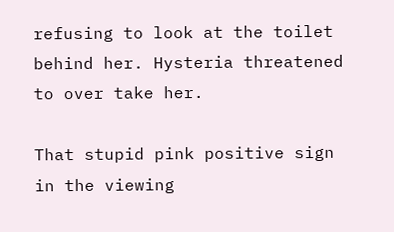refusing to look at the toilet behind her. Hysteria threatened to over take her.

That stupid pink positive sign in the viewing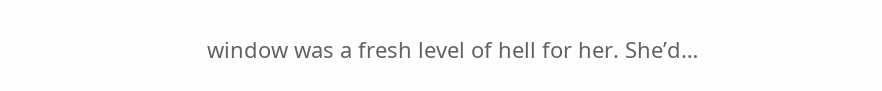window was a fresh level of hell for her. She’d…